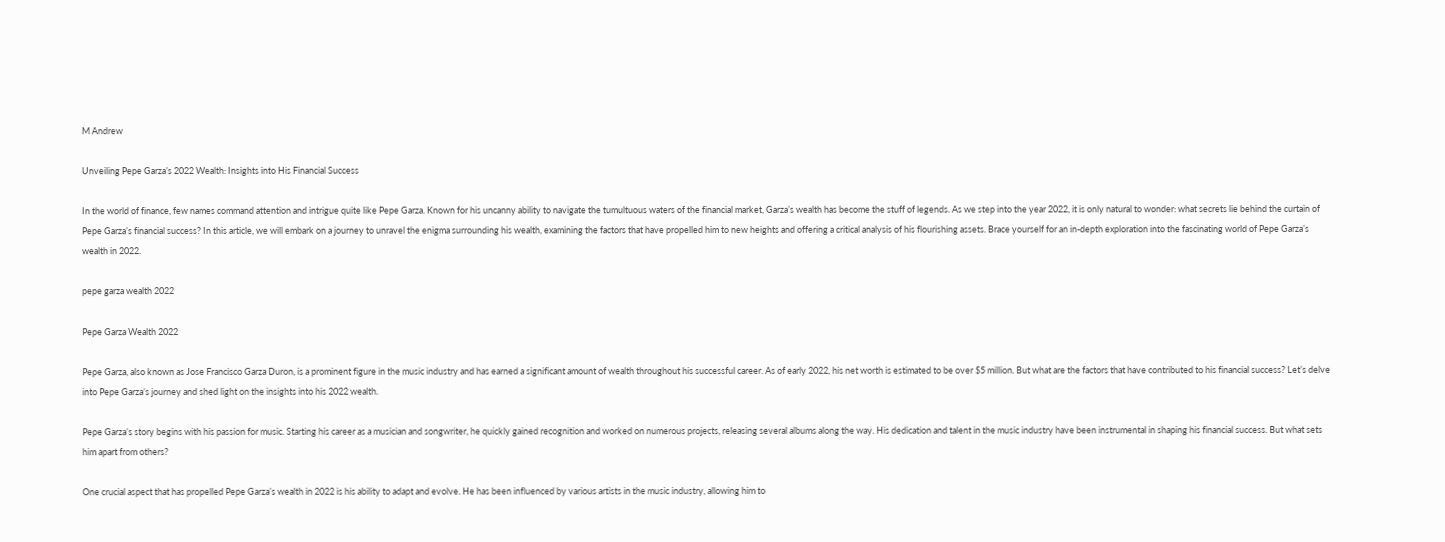M Andrew

Unveiling Pepe Garza’s 2022 Wealth: Insights into His Financial Success

In the world of finance, few names command attention and intrigue quite like Pepe Garza. Known for his uncanny ability to navigate the tumultuous waters of the financial market, Garza’s wealth has become the stuff of legends. As we step into the year 2022, it is only natural to wonder: what secrets lie behind the curtain of Pepe Garza’s financial success? In this article, we will embark on a journey to unravel the enigma surrounding his wealth, examining the factors that have propelled him to new heights and offering a critical analysis of his flourishing assets. Brace yourself for an in-depth exploration into the fascinating world of Pepe Garza’s wealth in 2022.

pepe garza wealth 2022

Pepe Garza Wealth 2022

Pepe Garza, also known as Jose Francisco Garza Duron, is a prominent figure in the music industry and has earned a significant amount of wealth throughout his successful career. As of early 2022, his net worth is estimated to be over $5 million. But what are the factors that have contributed to his financial success? Let’s delve into Pepe Garza’s journey and shed light on the insights into his 2022 wealth.

Pepe Garza’s story begins with his passion for music. Starting his career as a musician and songwriter, he quickly gained recognition and worked on numerous projects, releasing several albums along the way. His dedication and talent in the music industry have been instrumental in shaping his financial success. But what sets him apart from others?

One crucial aspect that has propelled Pepe Garza’s wealth in 2022 is his ability to adapt and evolve. He has been influenced by various artists in the music industry, allowing him to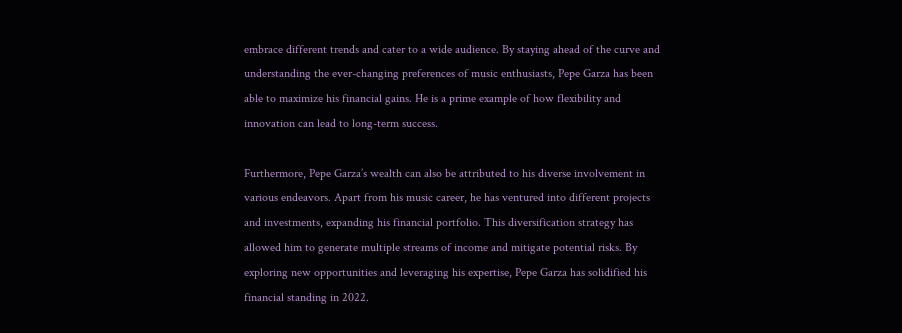embrace different trends and cater to a wide audience. By staying ahead of the curve and understanding the ever-changing preferences of music enthusiasts, Pepe Garza has been able to maximize his financial gains. He is a prime example of how flexibility and innovation can lead to long-term success.

Furthermore, Pepe Garza’s wealth can also be attributed to his diverse involvement in various endeavors. Apart from his music career, he has ventured into different projects and investments, expanding his financial portfolio. This diversification strategy has allowed him to generate multiple streams of income and mitigate potential risks. By exploring new opportunities and leveraging his expertise, Pepe Garza has solidified his financial standing in 2022.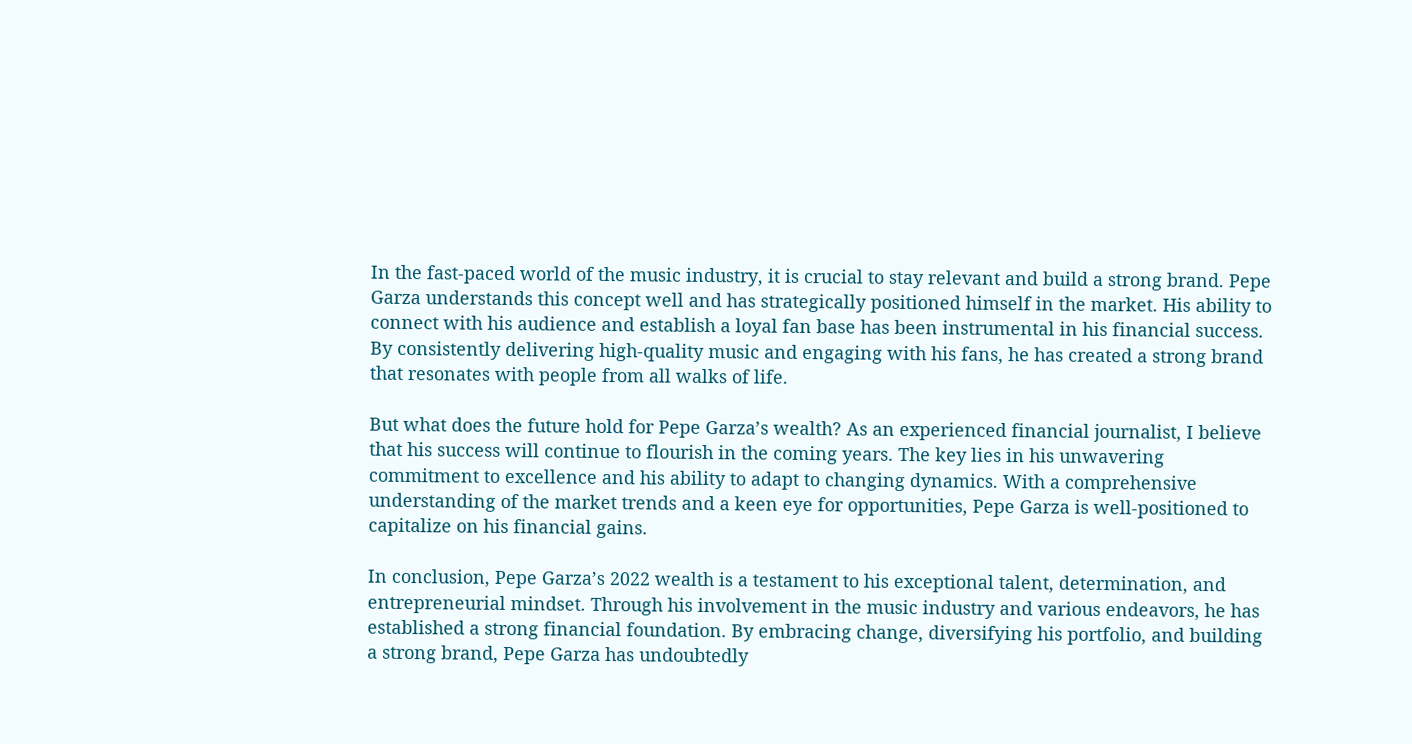In the fast-paced world of the music industry, it is crucial to stay relevant and build a strong brand. Pepe Garza understands this concept well and has strategically positioned himself in the market. His ability to connect with his audience and establish a loyal fan base has been instrumental in his financial success. By consistently delivering high-quality music and engaging with his fans, he has created a strong brand that resonates with people from all walks of life.

But what does the future hold for Pepe Garza’s wealth? As an experienced financial journalist, I believe that his success will continue to flourish in the coming years. The key lies in his unwavering commitment to excellence and his ability to adapt to changing dynamics. With a comprehensive understanding of the market trends and a keen eye for opportunities, Pepe Garza is well-positioned to capitalize on his financial gains.

In conclusion, Pepe Garza’s 2022 wealth is a testament to his exceptional talent, determination, and entrepreneurial mindset. Through his involvement in the music industry and various endeavors, he has established a strong financial foundation. By embracing change, diversifying his portfolio, and building a strong brand, Pepe Garza has undoubtedly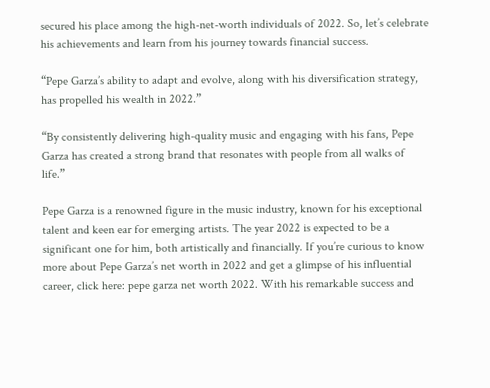secured his place among the high-net-worth individuals of 2022. So, let’s celebrate his achievements and learn from his journey towards financial success.

“Pepe Garza’s ability to adapt and evolve, along with his diversification strategy, has propelled his wealth in 2022.”

“By consistently delivering high-quality music and engaging with his fans, Pepe Garza has created a strong brand that resonates with people from all walks of life.”

Pepe Garza is a renowned figure in the music industry, known for his exceptional talent and keen ear for emerging artists. The year 2022 is expected to be a significant one for him, both artistically and financially. If you’re curious to know more about Pepe Garza’s net worth in 2022 and get a glimpse of his influential career, click here: pepe garza net worth 2022. With his remarkable success and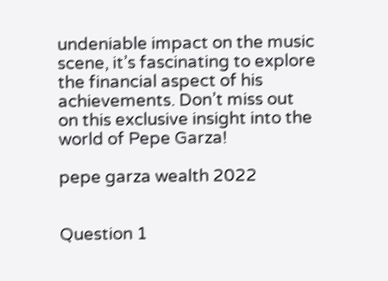undeniable impact on the music scene, it’s fascinating to explore the financial aspect of his achievements. Don’t miss out on this exclusive insight into the world of Pepe Garza!

pepe garza wealth 2022


Question 1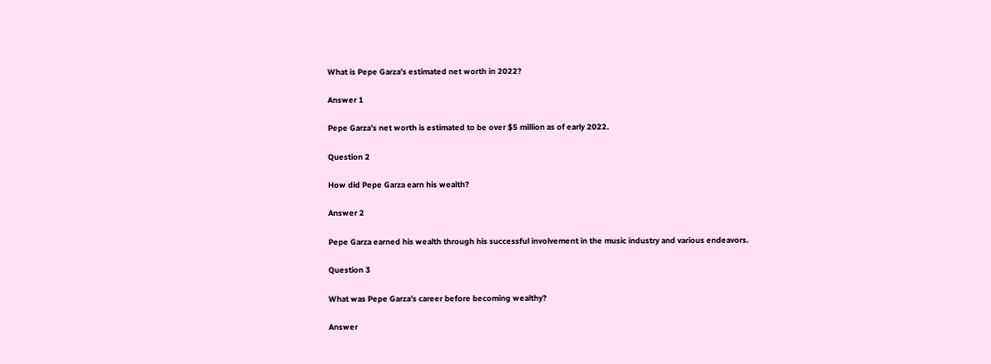What is Pepe Garza’s estimated net worth in 2022?

Answer 1

Pepe Garza’s net worth is estimated to be over $5 million as of early 2022.

Question 2

How did Pepe Garza earn his wealth?

Answer 2

Pepe Garza earned his wealth through his successful involvement in the music industry and various endeavors.

Question 3

What was Pepe Garza’s career before becoming wealthy?

Answer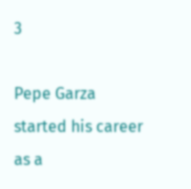3

Pepe Garza started his career as a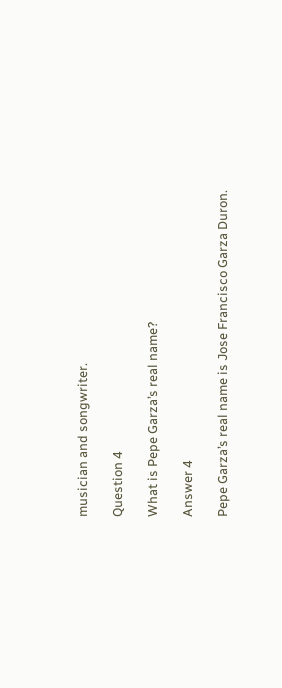musician and songwriter.

Question 4

What is Pepe Garza’s real name?

Answer 4

Pepe Garza’s real name is Jose Francisco Garza Duron.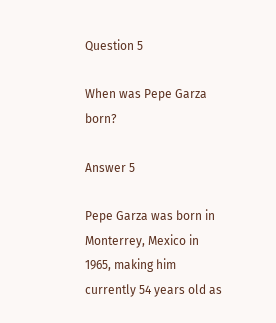Question 5

When was Pepe Garza born?

Answer 5

Pepe Garza was born in Monterrey, Mexico in 1965, making him currently 54 years old as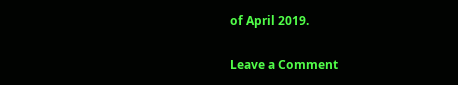of April 2019.

Leave a Comment